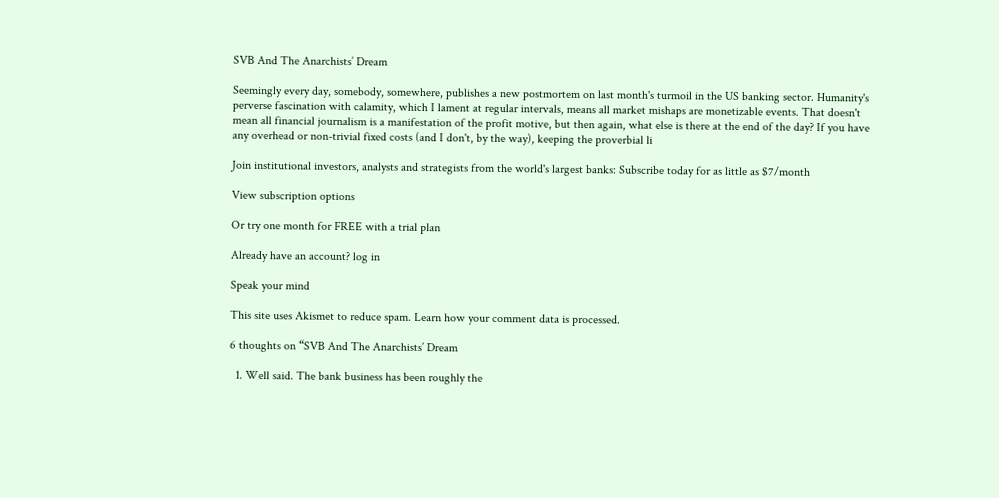SVB And The Anarchists’ Dream

Seemingly every day, somebody, somewhere, publishes a new postmortem on last month's turmoil in the US banking sector. Humanity's perverse fascination with calamity, which I lament at regular intervals, means all market mishaps are monetizable events. That doesn't mean all financial journalism is a manifestation of the profit motive, but then again, what else is there at the end of the day? If you have any overhead or non-trivial fixed costs (and I don't, by the way), keeping the proverbial li

Join institutional investors, analysts and strategists from the world's largest banks: Subscribe today for as little as $7/month

View subscription options

Or try one month for FREE with a trial plan

Already have an account? log in

Speak your mind

This site uses Akismet to reduce spam. Learn how your comment data is processed.

6 thoughts on “SVB And The Anarchists’ Dream

  1. Well said. The bank business has been roughly the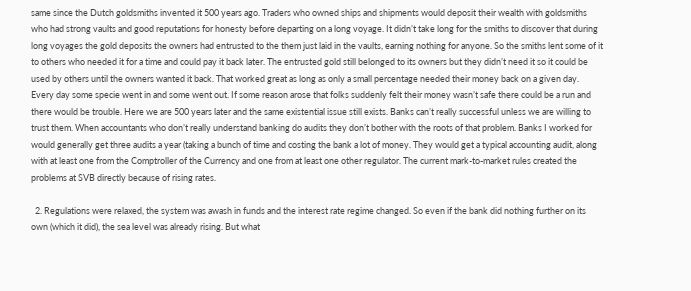same since the Dutch goldsmiths invented it 500 years ago. Traders who owned ships and shipments would deposit their wealth with goldsmiths who had strong vaults and good reputations for honesty before departing on a long voyage. It didn’t take long for the smiths to discover that during long voyages the gold deposits the owners had entrusted to the them just laid in the vaults, earning nothing for anyone. So the smiths lent some of it to others who needed it for a time and could pay it back later. The entrusted gold still belonged to its owners but they didn’t need it so it could be used by others until the owners wanted it back. That worked great as long as only a small percentage needed their money back on a given day. Every day some specie went in and some went out. If some reason arose that folks suddenly felt their money wasn’t safe there could be a run and there would be trouble. Here we are 500 years later and the same existential issue still exists. Banks can’t really successful unless we are willing to trust them. When accountants who don’t really understand banking do audits they don’t bother with the roots of that problem. Banks I worked for would generally get three audits a year (taking a bunch of time and costing the bank a lot of money. They would get a typical accounting audit, along with at least one from the Comptroller of the Currency and one from at least one other regulator. The current mark-to-market rules created the problems at SVB directly because of rising rates.

  2. Regulations were relaxed, the system was awash in funds and the interest rate regime changed. So even if the bank did nothing further on its own (which it did), the sea level was already rising. But what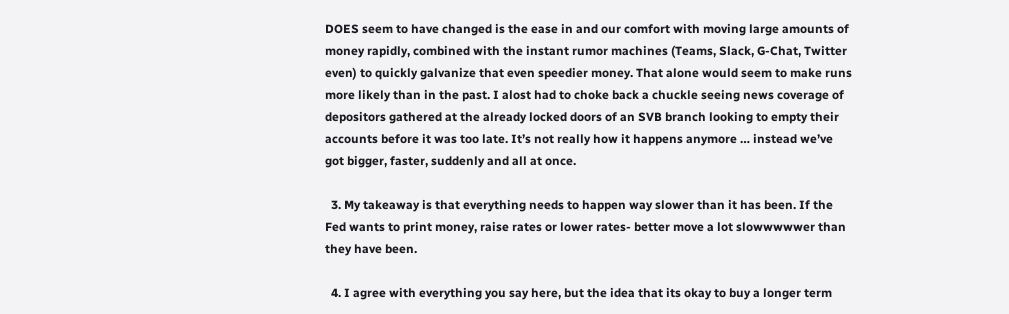DOES seem to have changed is the ease in and our comfort with moving large amounts of money rapidly, combined with the instant rumor machines (Teams, Slack, G-Chat, Twitter even) to quickly galvanize that even speedier money. That alone would seem to make runs more likely than in the past. I alost had to choke back a chuckle seeing news coverage of depositors gathered at the already locked doors of an SVB branch looking to empty their accounts before it was too late. It’s not really how it happens anymore … instead we’ve got bigger, faster, suddenly and all at once.

  3. My takeaway is that everything needs to happen way slower than it has been. If the Fed wants to print money, raise rates or lower rates- better move a lot slowwwwwer than they have been.

  4. I agree with everything you say here, but the idea that its okay to buy a longer term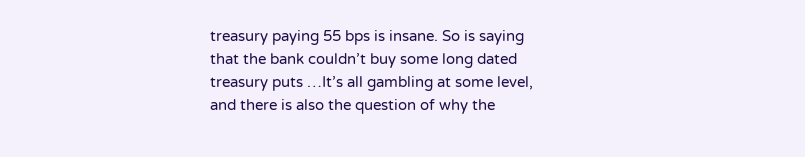treasury paying 55 bps is insane. So is saying that the bank couldn’t buy some long dated treasury puts …It’s all gambling at some level, and there is also the question of why the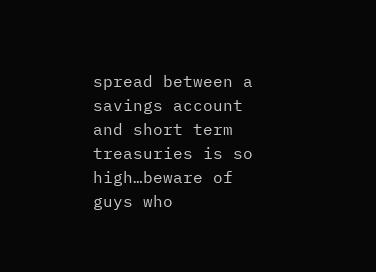spread between a savings account and short term treasuries is so high…beware of guys who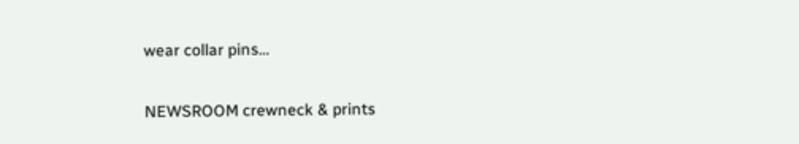wear collar pins…

NEWSROOM crewneck & prints